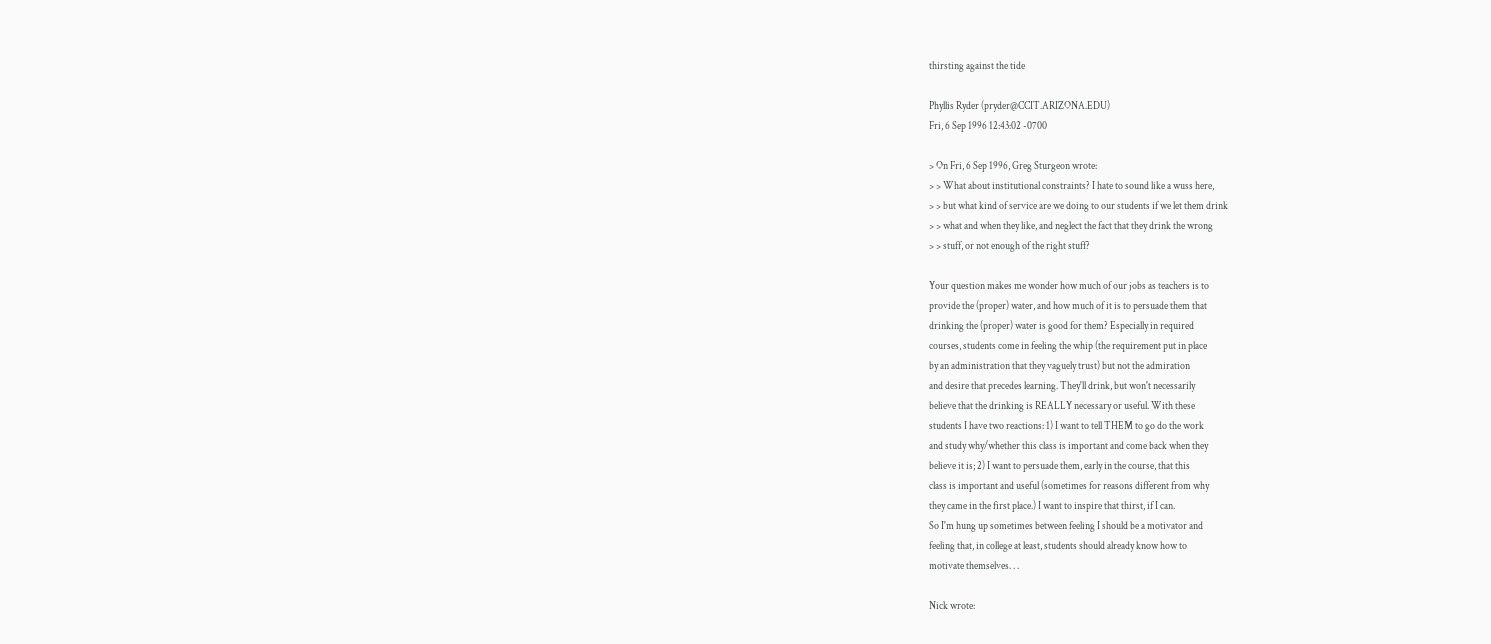thirsting against the tide

Phyllis Ryder (pryder@CCIT.ARIZONA.EDU)
Fri, 6 Sep 1996 12:43:02 -0700

> On Fri, 6 Sep 1996, Greg Sturgeon wrote:
> > What about institutional constraints? I hate to sound like a wuss here,
> > but what kind of service are we doing to our students if we let them drink
> > what and when they like, and neglect the fact that they drink the wrong
> > stuff, or not enough of the right stuff?

Your question makes me wonder how much of our jobs as teachers is to
provide the (proper) water, and how much of it is to persuade them that
drinking the (proper) water is good for them? Especially in required
courses, students come in feeling the whip (the requirement put in place
by an administration that they vaguely trust) but not the admiration
and desire that precedes learning. They'll drink, but won't necessarily
believe that the drinking is REALLY necessary or useful. With these
students I have two reactions: 1) I want to tell THEM to go do the work
and study why/whether this class is important and come back when they
believe it is; 2) I want to persuade them, early in the course, that this
class is important and useful (sometimes for reasons different from why
they came in the first place.) I want to inspire that thirst, if I can.
So I'm hung up sometimes between feeling I should be a motivator and
feeling that, in college at least, students should already know how to
motivate themselves. . .

Nick wrote: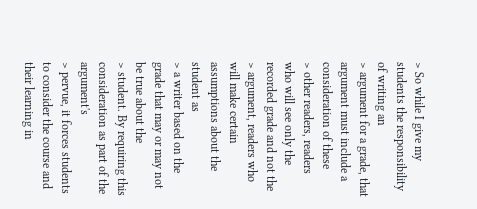> So while I give my students the responsibility of writing an
> argument for a grade, that argument must include a consideration of these
> other readers, readers who will see only the recorded grade and not the
> argument, readers who will make certain assumptions about the student as
> a writer based on the grade that may or may not be true about the
> student. By requiring this consideration as part of the argument's
> pervue, it forces students to consider the course and their learning in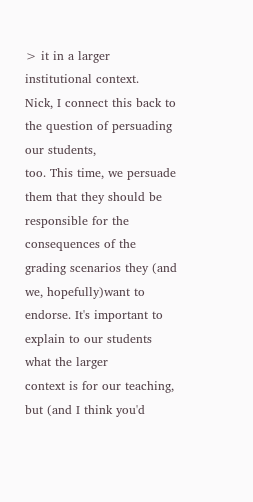> it in a larger institutional context.
Nick, I connect this back to the question of persuading our students,
too. This time, we persuade them that they should be responsible for the
consequences of the grading scenarios they (and we, hopefully)want to
endorse. It's important to explain to our students what the larger
context is for our teaching, but (and I think you'd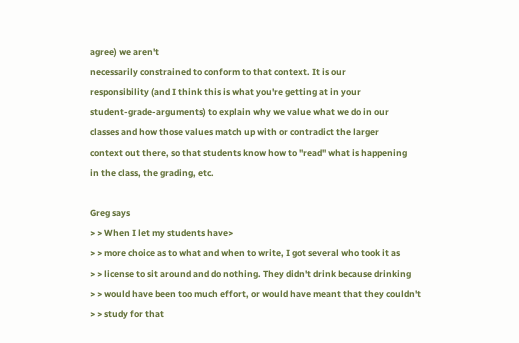agree) we aren't
necessarily constrained to conform to that context. It is our
responsibility (and I think this is what you're getting at in your
student-grade-arguments) to explain why we value what we do in our
classes and how those values match up with or contradict the larger
context out there, so that students know how to "read" what is happening
in the class, the grading, etc.

Greg says
> > When I let my students have>
> > more choice as to what and when to write, I got several who took it as
> > license to sit around and do nothing. They didn't drink because drinking
> > would have been too much effort, or would have meant that they couldn't
> > study for that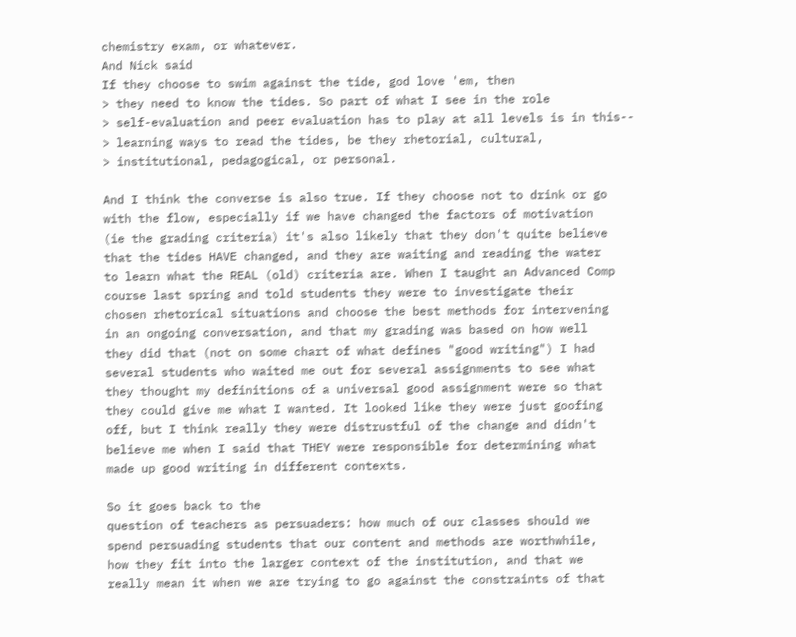chemistry exam, or whatever.
And Nick said
If they choose to swim against the tide, god love 'em, then
> they need to know the tides. So part of what I see in the role
> self-evaluation and peer evaluation has to play at all levels is in this--
> learning ways to read the tides, be they rhetorial, cultural,
> institutional, pedagogical, or personal.

And I think the converse is also true. If they choose not to drink or go
with the flow, especially if we have changed the factors of motivation
(ie the grading criteria) it's also likely that they don't quite believe
that the tides HAVE changed, and they are waiting and reading the water
to learn what the REAL (old) criteria are. When I taught an Advanced Comp
course last spring and told students they were to investigate their
chosen rhetorical situations and choose the best methods for intervening
in an ongoing conversation, and that my grading was based on how well
they did that (not on some chart of what defines "good writing") I had
several students who waited me out for several assignments to see what
they thought my definitions of a universal good assignment were so that
they could give me what I wanted. It looked like they were just goofing
off, but I think really they were distrustful of the change and didn't
believe me when I said that THEY were responsible for determining what
made up good writing in different contexts.

So it goes back to the
question of teachers as persuaders: how much of our classes should we
spend persuading students that our content and methods are worthwhile,
how they fit into the larger context of the institution, and that we
really mean it when we are trying to go against the constraints of that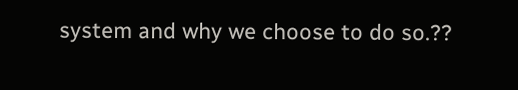system and why we choose to do so.??